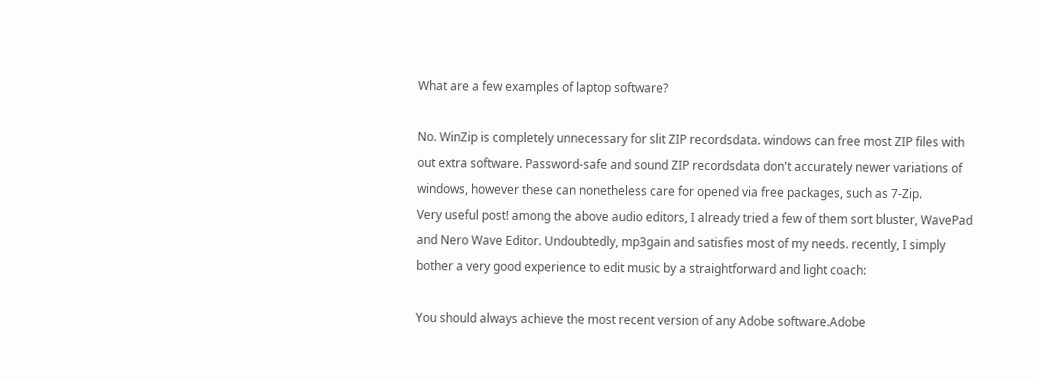What are a few examples of laptop software?

No. WinZip is completely unnecessary for slit ZIP recordsdata. windows can free most ZIP files with out extra software. Password-safe and sound ZIP recordsdata don't accurately newer variations of windows, however these can nonetheless care for opened via free packages, such as 7-Zip.
Very useful post! among the above audio editors, I already tried a few of them sort bluster, WavePad and Nero Wave Editor. Undoubtedly, mp3gain and satisfies most of my needs. recently, I simply bother a very good experience to edit music by a straightforward and light coach:

You should always achieve the most recent version of any Adobe software.Adobe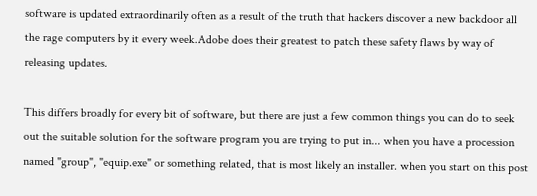software is updated extraordinarily often as a result of the truth that hackers discover a new backdoor all the rage computers by it every week.Adobe does their greatest to patch these safety flaws by way of releasing updates.

This differs broadly for every bit of software, but there are just a few common things you can do to seek out the suitable solution for the software program you are trying to put in... when you have a procession named "group", "equip.exe" or something related, that is most likely an installer. when you start on this post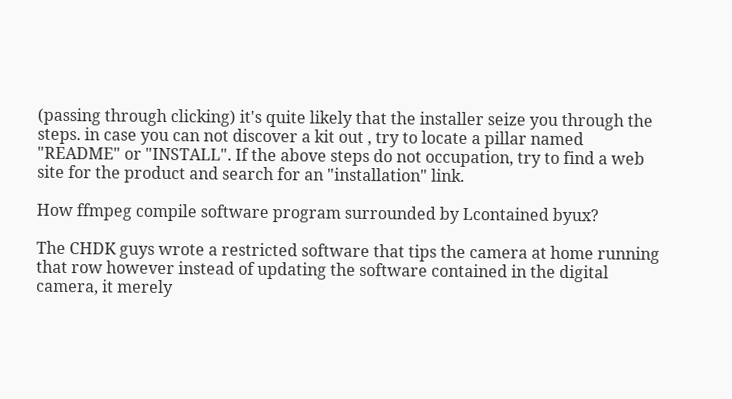(passing through clicking) it's quite likely that the installer seize you through the steps. in case you can not discover a kit out , try to locate a pillar named "README" or "INSTALL". If the above steps do not occupation, try to find a web site for the product and search for an "installation" link.

How ffmpeg compile software program surrounded by Lcontained byux?

The CHDK guys wrote a restricted software that tips the camera at home running that row however instead of updating the software contained in the digital camera, it merely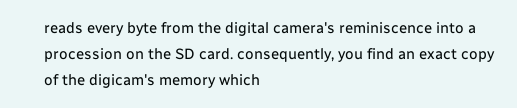reads every byte from the digital camera's reminiscence into a procession on the SD card. consequently, you find an exact copy of the digicam's memory which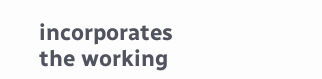incorporates the working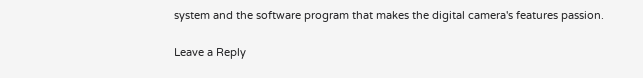system and the software program that makes the digital camera's features passion.

Leave a Reply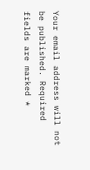Your email address will not be published. Required fields are marked *